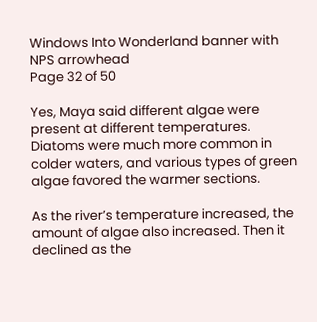Windows Into Wonderland banner with NPS arrowhead
Page 32 of 50

Yes, Maya said different algae were present at different temperatures. Diatoms were much more common in colder waters, and various types of green algae favored the warmer sections.

As the river’s temperature increased, the amount of algae also increased. Then it declined as the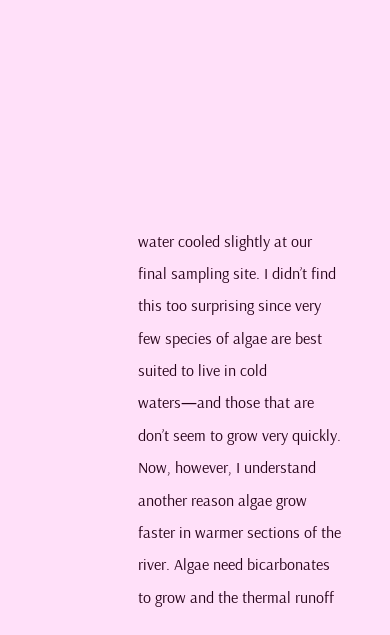water cooled slightly at our final sampling site. I didn’t find this too surprising since very few species of algae are best suited to live in cold waters—and those that are don’t seem to grow very quickly. Now, however, I understand another reason algae grow faster in warmer sections of the river. Algae need bicarbonates to grow and the thermal runoff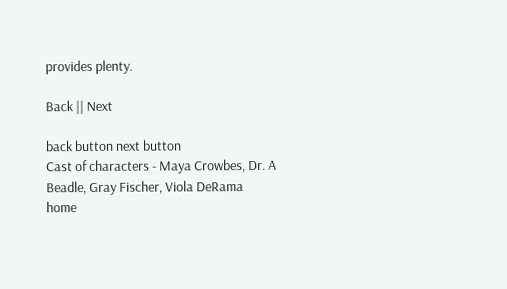provides plenty.

Back || Next

back button next button
Cast of characters - Maya Crowbes, Dr. A Beadle, Gray Fischer, Viola DeRama
home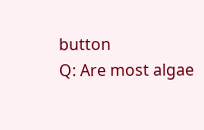button
Q: Are most algae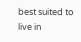best suited to live in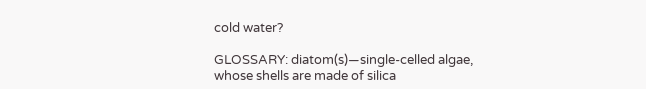cold water?

GLOSSARY: diatom(s)—single-celled algae, whose shells are made of silica